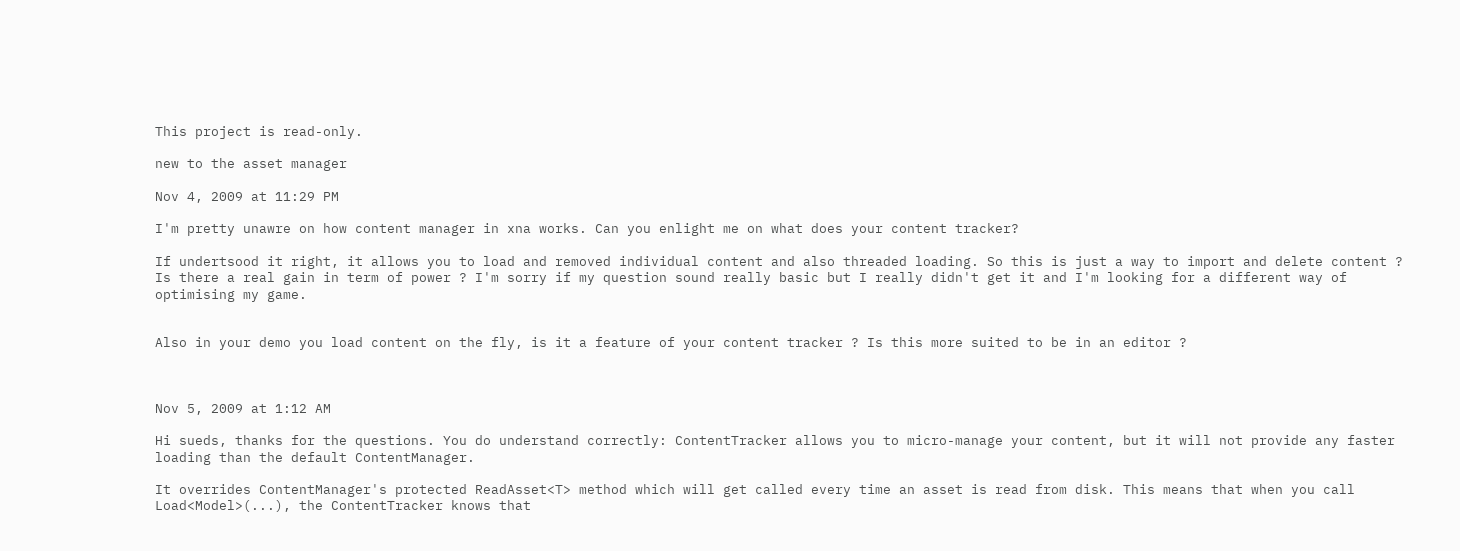This project is read-only.

new to the asset manager

Nov 4, 2009 at 11:29 PM

I'm pretty unawre on how content manager in xna works. Can you enlight me on what does your content tracker?

If undertsood it right, it allows you to load and removed individual content and also threaded loading. So this is just a way to import and delete content ? Is there a real gain in term of power ? I'm sorry if my question sound really basic but I really didn't get it and I'm looking for a different way of optimising my game.


Also in your demo you load content on the fly, is it a feature of your content tracker ? Is this more suited to be in an editor ?



Nov 5, 2009 at 1:12 AM

Hi sueds, thanks for the questions. You do understand correctly: ContentTracker allows you to micro-manage your content, but it will not provide any faster loading than the default ContentManager.

It overrides ContentManager's protected ReadAsset<T> method which will get called every time an asset is read from disk. This means that when you call Load<Model>(...), the ContentTracker knows that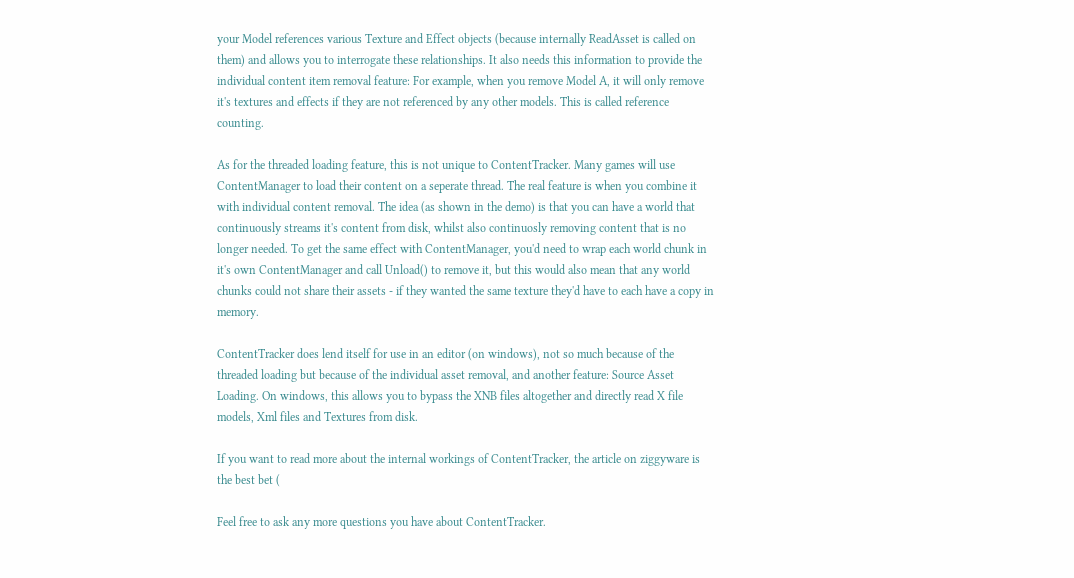your Model references various Texture and Effect objects (because internally ReadAsset is called on them) and allows you to interrogate these relationships. It also needs this information to provide the individual content item removal feature: For example, when you remove Model A, it will only remove it's textures and effects if they are not referenced by any other models. This is called reference counting.

As for the threaded loading feature, this is not unique to ContentTracker. Many games will use ContentManager to load their content on a seperate thread. The real feature is when you combine it with individual content removal. The idea (as shown in the demo) is that you can have a world that continuously streams it's content from disk, whilst also continuosly removing content that is no longer needed. To get the same effect with ContentManager, you'd need to wrap each world chunk in it's own ContentManager and call Unload() to remove it, but this would also mean that any world chunks could not share their assets - if they wanted the same texture they'd have to each have a copy in memory.

ContentTracker does lend itself for use in an editor (on windows), not so much because of the threaded loading but because of the individual asset removal, and another feature: Source Asset Loading. On windows, this allows you to bypass the XNB files altogether and directly read X file models, Xml files and Textures from disk.

If you want to read more about the internal workings of ContentTracker, the article on ziggyware is the best bet (

Feel free to ask any more questions you have about ContentTracker.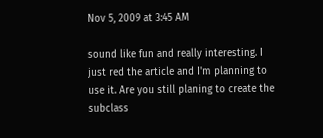Nov 5, 2009 at 3:45 AM

sound like fun and really interesting. I just red the article and I'm planning to use it. Are you still planing to create the subclass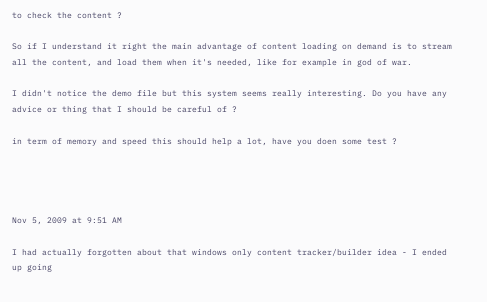to check the content ?

So if I understand it right the main advantage of content loading on demand is to stream all the content, and load them when it's needed, like for example in god of war.

I didn't notice the demo file but this system seems really interesting. Do you have any advice or thing that I should be careful of ?

in term of memory and speed this should help a lot, have you doen some test ?




Nov 5, 2009 at 9:51 AM

I had actually forgotten about that windows only content tracker/builder idea - I ended up going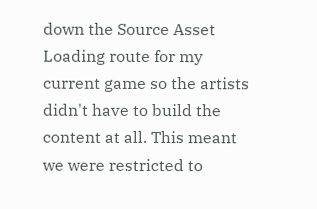down the Source Asset Loading route for my current game so the artists didn't have to build the content at all. This meant we were restricted to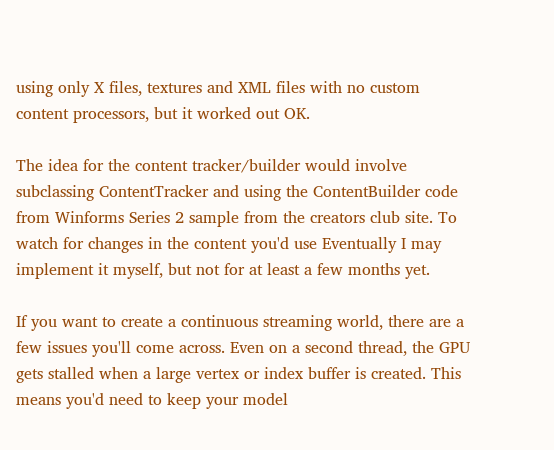using only X files, textures and XML files with no custom content processors, but it worked out OK.

The idea for the content tracker/builder would involve subclassing ContentTracker and using the ContentBuilder code from Winforms Series 2 sample from the creators club site. To watch for changes in the content you'd use Eventually I may implement it myself, but not for at least a few months yet.

If you want to create a continuous streaming world, there are a few issues you'll come across. Even on a second thread, the GPU gets stalled when a large vertex or index buffer is created. This means you'd need to keep your model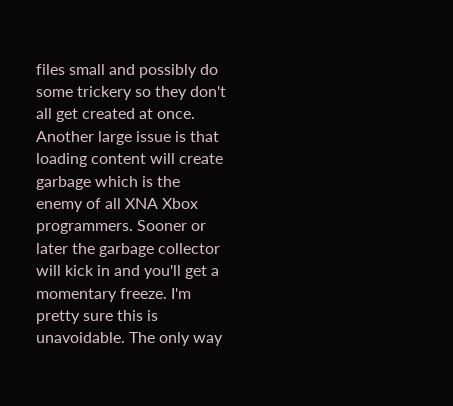files small and possibly do some trickery so they don't all get created at once. Another large issue is that loading content will create garbage which is the enemy of all XNA Xbox programmers. Sooner or later the garbage collector will kick in and you'll get a momentary freeze. I'm pretty sure this is unavoidable. The only way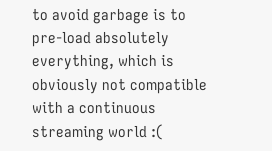to avoid garbage is to pre-load absolutely everything, which is obviously not compatible with a continuous streaming world :(